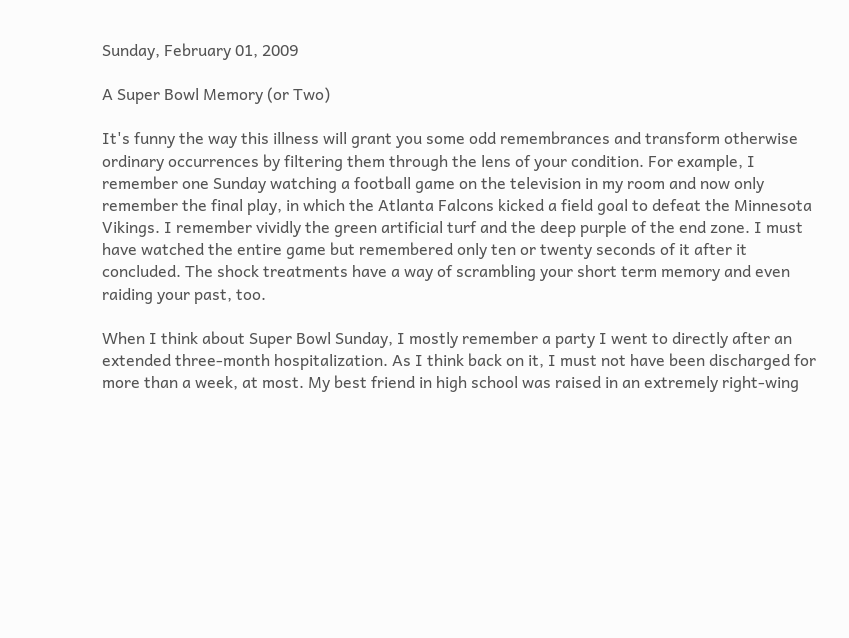Sunday, February 01, 2009

A Super Bowl Memory (or Two)

It's funny the way this illness will grant you some odd remembrances and transform otherwise ordinary occurrences by filtering them through the lens of your condition. For example, I remember one Sunday watching a football game on the television in my room and now only remember the final play, in which the Atlanta Falcons kicked a field goal to defeat the Minnesota Vikings. I remember vividly the green artificial turf and the deep purple of the end zone. I must have watched the entire game but remembered only ten or twenty seconds of it after it concluded. The shock treatments have a way of scrambling your short term memory and even raiding your past, too.

When I think about Super Bowl Sunday, I mostly remember a party I went to directly after an extended three-month hospitalization. As I think back on it, I must not have been discharged for more than a week, at most. My best friend in high school was raised in an extremely right-wing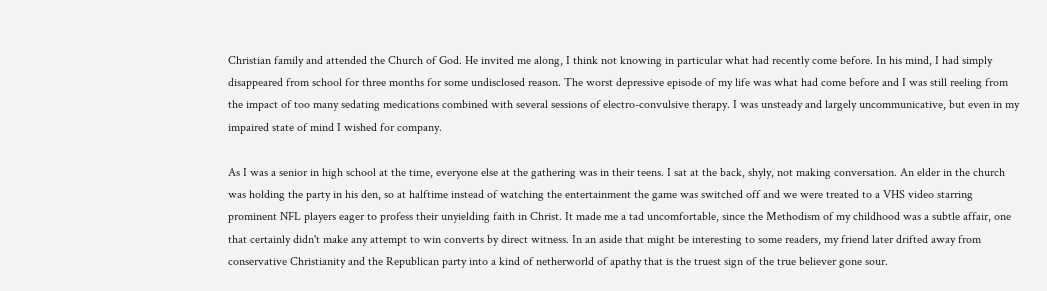Christian family and attended the Church of God. He invited me along, I think not knowing in particular what had recently come before. In his mind, I had simply disappeared from school for three months for some undisclosed reason. The worst depressive episode of my life was what had come before and I was still reeling from the impact of too many sedating medications combined with several sessions of electro-convulsive therapy. I was unsteady and largely uncommunicative, but even in my impaired state of mind I wished for company.

As I was a senior in high school at the time, everyone else at the gathering was in their teens. I sat at the back, shyly, not making conversation. An elder in the church was holding the party in his den, so at halftime instead of watching the entertainment the game was switched off and we were treated to a VHS video starring prominent NFL players eager to profess their unyielding faith in Christ. It made me a tad uncomfortable, since the Methodism of my childhood was a subtle affair, one that certainly didn't make any attempt to win converts by direct witness. In an aside that might be interesting to some readers, my friend later drifted away from conservative Christianity and the Republican party into a kind of netherworld of apathy that is the truest sign of the true believer gone sour.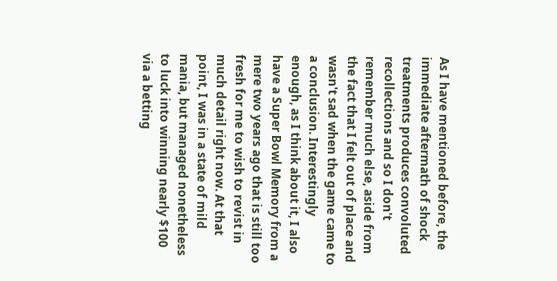As I have mentioned before, the immediate aftermath of shock treatments produces convoluted recollections and so I don't remember much else, aside from the fact that I felt out of place and wasn't sad when the game came to a conclusion. Interestingly enough, as I think about it, I also have a Super Bowl Memory from a mere two years ago that is still too fresh for me to wish to revist in much detail right now. At that point, I was in a state of mild mania, but managed nonetheless to luck into winning nearly $100 via a betting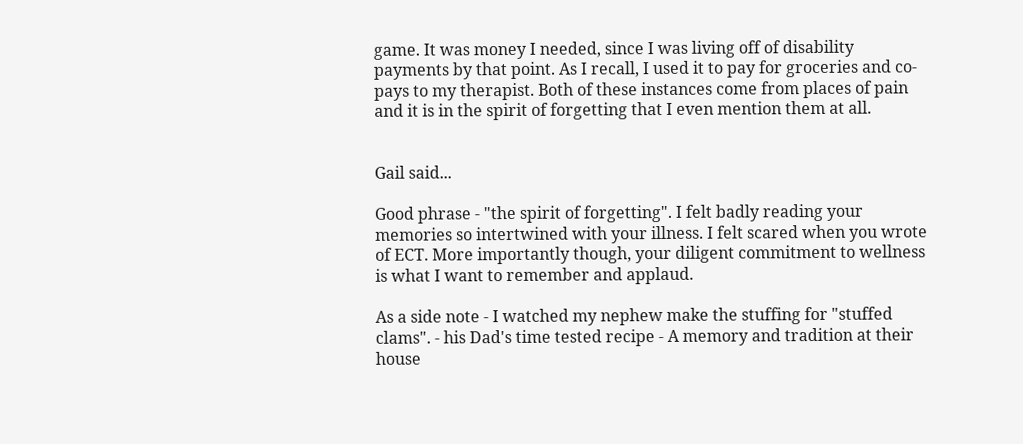game. It was money I needed, since I was living off of disability payments by that point. As I recall, I used it to pay for groceries and co-pays to my therapist. Both of these instances come from places of pain and it is in the spirit of forgetting that I even mention them at all.


Gail said...

Good phrase - "the spirit of forgetting". I felt badly reading your memories so intertwined with your illness. I felt scared when you wrote of ECT. More importantly though, your diligent commitment to wellness is what I want to remember and applaud.

As a side note - I watched my nephew make the stuffing for "stuffed clams". - his Dad's time tested recipe - A memory and tradition at their house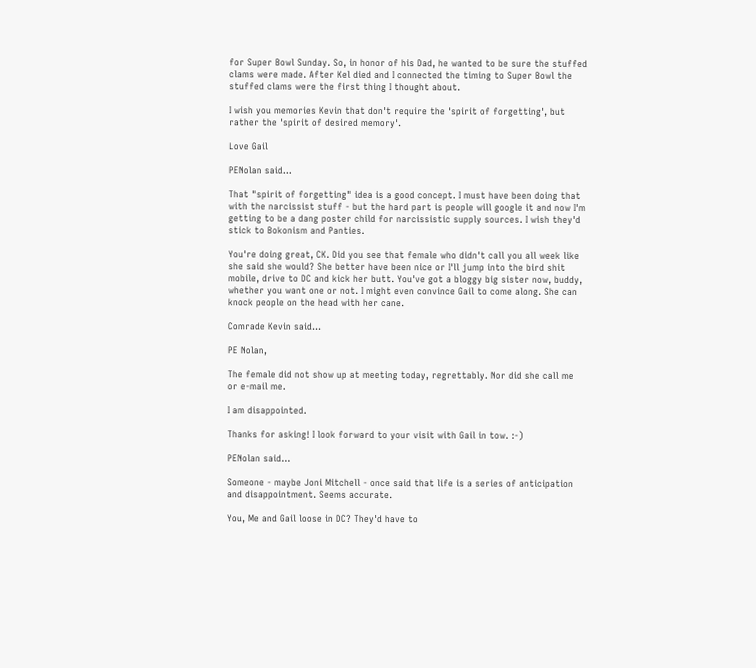for Super Bowl Sunday. So, in honor of his Dad, he wanted to be sure the stuffed clams were made. After Kel died and I connected the timing to Super Bowl the stuffed clams were the first thing I thought about.

I wish you memories Kevin that don't require the 'spirit of forgetting', but rather the 'spirit of desired memory'.

Love Gail

PENolan said...

That "spirit of forgetting" idea is a good concept. I must have been doing that with the narcissist stuff - but the hard part is people will google it and now I'm getting to be a dang poster child for narcissistic supply sources. I wish they'd stick to Bokonism and Panties.

You're doing great, CK. Did you see that female who didn't call you all week like she said she would? She better have been nice or I'll jump into the bird shit mobile, drive to DC and kick her butt. You've got a bloggy big sister now, buddy, whether you want one or not. I might even convince Gail to come along. She can knock people on the head with her cane.

Comrade Kevin said...

PE Nolan,

The female did not show up at meeting today, regrettably. Nor did she call me or e-mail me.

I am disappointed.

Thanks for asking! I look forward to your visit with Gail in tow. :-)

PENolan said...

Someone - maybe Joni Mitchell - once said that life is a series of anticipation and disappointment. Seems accurate.

You, Me and Gail loose in DC? They'd have to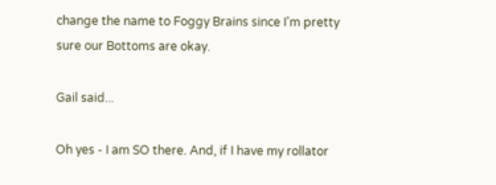change the name to Foggy Brains since I'm pretty sure our Bottoms are okay.

Gail said...

Oh yes - I am SO there. And, if I have my rollator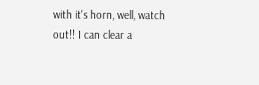with it's horn, well, watch out!! I can clear a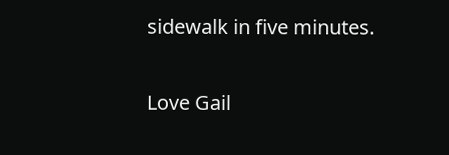sidewalk in five minutes.

Love Gail